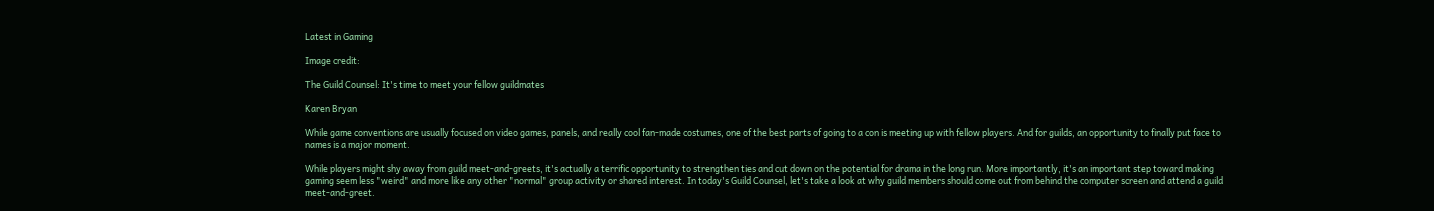Latest in Gaming

Image credit:

The Guild Counsel: It's time to meet your fellow guildmates

Karen Bryan

While game conventions are usually focused on video games, panels, and really cool fan-made costumes, one of the best parts of going to a con is meeting up with fellow players. And for guilds, an opportunity to finally put face to names is a major moment.

While players might shy away from guild meet-and-greets, it's actually a terrific opportunity to strengthen ties and cut down on the potential for drama in the long run. More importantly, it's an important step toward making gaming seem less "weird" and more like any other "normal" group activity or shared interest. In today's Guild Counsel, let's take a look at why guild members should come out from behind the computer screen and attend a guild meet-and-greet.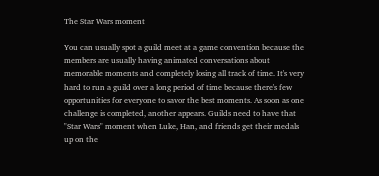The Star Wars moment

You can usually spot a guild meet at a game convention because the members are usually having animated conversations about memorable moments and completely losing all track of time. It's very hard to run a guild over a long period of time because there's few opportunities for everyone to savor the best moments. As soon as one challenge is completed, another appears. Guilds need to have that "Star Wars" moment when Luke, Han, and friends get their medals up on the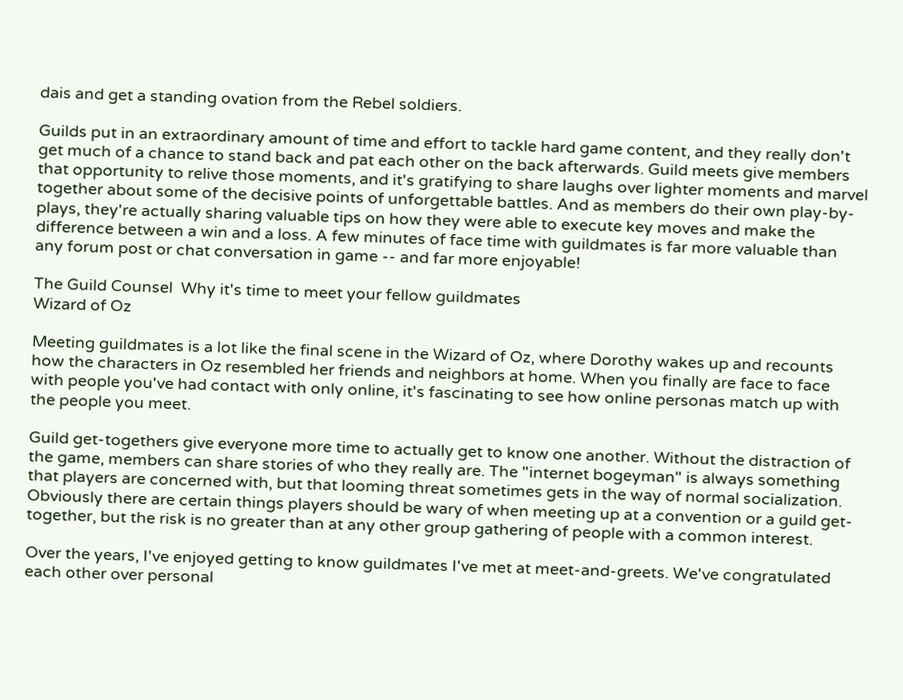dais and get a standing ovation from the Rebel soldiers.

Guilds put in an extraordinary amount of time and effort to tackle hard game content, and they really don't get much of a chance to stand back and pat each other on the back afterwards. Guild meets give members that opportunity to relive those moments, and it's gratifying to share laughs over lighter moments and marvel together about some of the decisive points of unforgettable battles. And as members do their own play-by-plays, they're actually sharing valuable tips on how they were able to execute key moves and make the difference between a win and a loss. A few minutes of face time with guildmates is far more valuable than any forum post or chat conversation in game -- and far more enjoyable!

The Guild Counsel  Why it's time to meet your fellow guildmates
Wizard of Oz

Meeting guildmates is a lot like the final scene in the Wizard of Oz, where Dorothy wakes up and recounts how the characters in Oz resembled her friends and neighbors at home. When you finally are face to face with people you've had contact with only online, it's fascinating to see how online personas match up with the people you meet.

Guild get-togethers give everyone more time to actually get to know one another. Without the distraction of the game, members can share stories of who they really are. The "internet bogeyman" is always something that players are concerned with, but that looming threat sometimes gets in the way of normal socialization. Obviously there are certain things players should be wary of when meeting up at a convention or a guild get-together, but the risk is no greater than at any other group gathering of people with a common interest.

Over the years, I've enjoyed getting to know guildmates I've met at meet-and-greets. We've congratulated each other over personal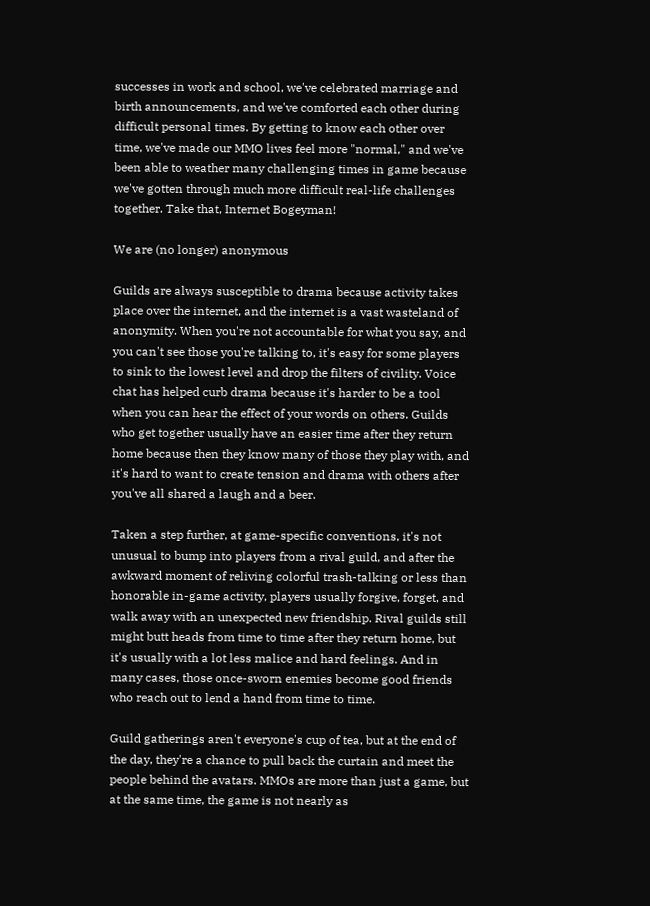successes in work and school, we've celebrated marriage and birth announcements, and we've comforted each other during difficult personal times. By getting to know each other over time, we've made our MMO lives feel more "normal," and we've been able to weather many challenging times in game because we've gotten through much more difficult real-life challenges together. Take that, Internet Bogeyman!

We are (no longer) anonymous

Guilds are always susceptible to drama because activity takes place over the internet, and the internet is a vast wasteland of anonymity. When you're not accountable for what you say, and you can't see those you're talking to, it's easy for some players to sink to the lowest level and drop the filters of civility. Voice chat has helped curb drama because it's harder to be a tool when you can hear the effect of your words on others. Guilds who get together usually have an easier time after they return home because then they know many of those they play with, and it's hard to want to create tension and drama with others after you've all shared a laugh and a beer.

Taken a step further, at game-specific conventions, it's not unusual to bump into players from a rival guild, and after the awkward moment of reliving colorful trash-talking or less than honorable in-game activity, players usually forgive, forget, and walk away with an unexpected new friendship. Rival guilds still might butt heads from time to time after they return home, but it's usually with a lot less malice and hard feelings. And in many cases, those once-sworn enemies become good friends who reach out to lend a hand from time to time.

Guild gatherings aren't everyone's cup of tea, but at the end of the day, they're a chance to pull back the curtain and meet the people behind the avatars. MMOs are more than just a game, but at the same time, the game is not nearly as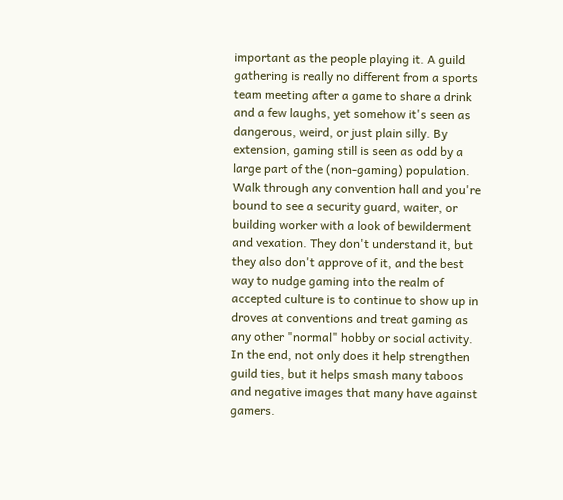important as the people playing it. A guild gathering is really no different from a sports team meeting after a game to share a drink and a few laughs, yet somehow it's seen as dangerous, weird, or just plain silly. By extension, gaming still is seen as odd by a large part of the (non-gaming) population. Walk through any convention hall and you're bound to see a security guard, waiter, or building worker with a look of bewilderment and vexation. They don't understand it, but they also don't approve of it, and the best way to nudge gaming into the realm of accepted culture is to continue to show up in droves at conventions and treat gaming as any other "normal" hobby or social activity. In the end, not only does it help strengthen guild ties, but it helps smash many taboos and negative images that many have against gamers.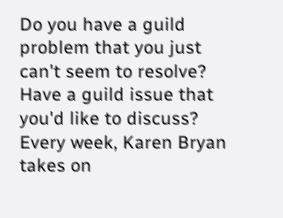Do you have a guild problem that you just can't seem to resolve? Have a guild issue that you'd like to discuss? Every week, Karen Bryan takes on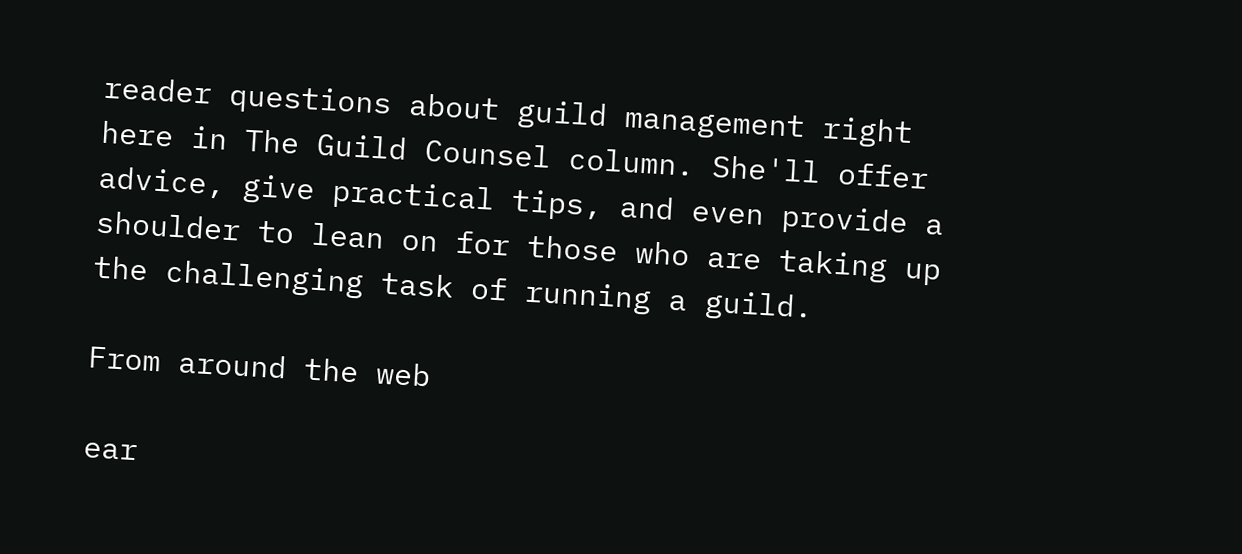reader questions about guild management right here in The Guild Counsel column. She'll offer advice, give practical tips, and even provide a shoulder to lean on for those who are taking up the challenging task of running a guild.

From around the web

ear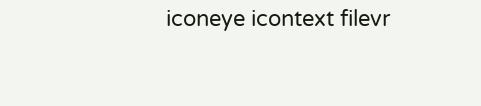iconeye icontext filevr